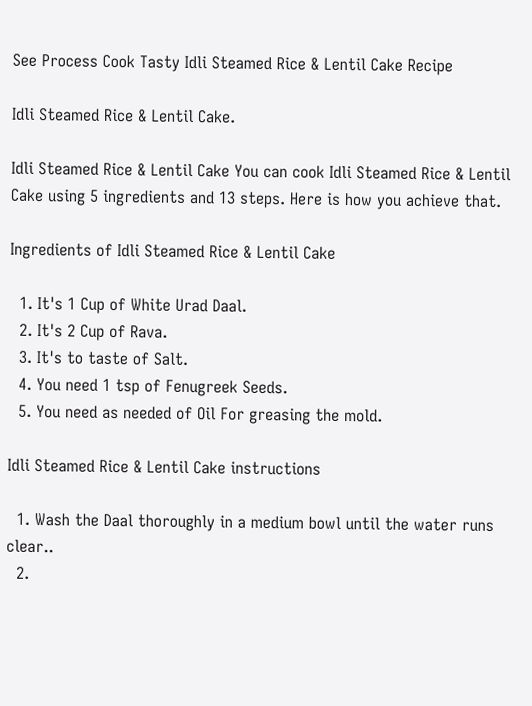See Process Cook Tasty Idli Steamed Rice & Lentil Cake Recipe

Idli Steamed Rice & Lentil Cake.

Idli Steamed Rice & Lentil Cake You can cook Idli Steamed Rice & Lentil Cake using 5 ingredients and 13 steps. Here is how you achieve that.

Ingredients of Idli Steamed Rice & Lentil Cake

  1. It's 1 Cup of White Urad Daal.
  2. It's 2 Cup of Rava.
  3. It's to taste of Salt.
  4. You need 1 tsp of Fenugreek Seeds.
  5. You need as needed of Oil For greasing the mold.

Idli Steamed Rice & Lentil Cake instructions

  1. Wash the Daal thoroughly in a medium bowl until the water runs clear..
  2.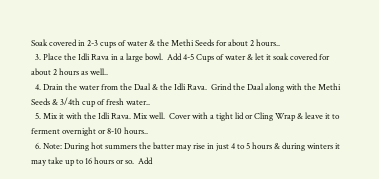Soak covered in 2-3 cups of water & the Methi Seeds for about 2 hours..
  3. Place the Idli Rava in a large bowl.  Add 4-5 Cups of water & let it soak covered for about 2 hours as well..
  4. Drain the water from the Daal & the Idli Rava.  Grind the Daal along with the Methi Seeds & 3/4th cup of fresh water..
  5. Mix it with the Idli Rava. Mix well.  Cover with a tight lid or Cling Wrap & leave it to ferment overnight or 8-10 hours..
  6. Note: During hot summers the batter may rise in just 4 to 5 hours & during winters it may take up to 16 hours or so.  Add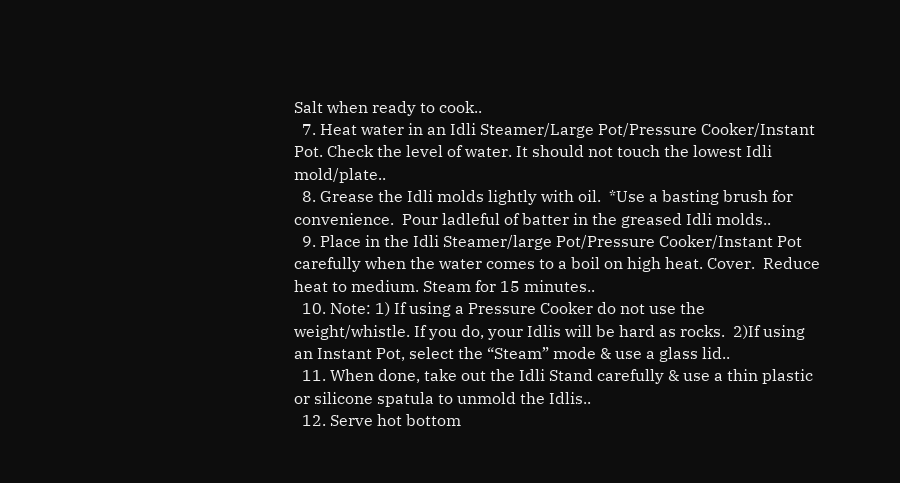Salt when ready to cook..
  7. Heat water in an Idli Steamer/Large Pot/Pressure Cooker/Instant Pot. Check the level of water. It should not touch the lowest Idli mold/plate..
  8. Grease the Idli molds lightly with oil.  *Use a basting brush for convenience.  Pour ladleful of batter in the greased Idli molds..
  9. Place in the Idli Steamer/large Pot/Pressure Cooker/Instant Pot carefully when the water comes to a boil on high heat. Cover.  Reduce heat to medium. Steam for 15 minutes..
  10. Note: 1) If using a Pressure Cooker do not use the weight/whistle. If you do, your Idlis will be hard as rocks.  2)If using an Instant Pot, select the “Steam” mode & use a glass lid..
  11. When done, take out the Idli Stand carefully & use a thin plastic or silicone spatula to unmold the Idlis..
  12. Serve hot bottom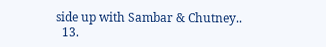side up with Sambar & Chutney..
  13.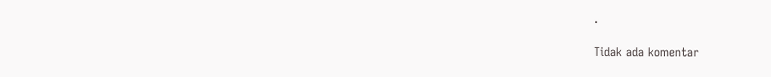.

Tidak ada komentar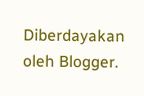Diberdayakan oleh Blogger.